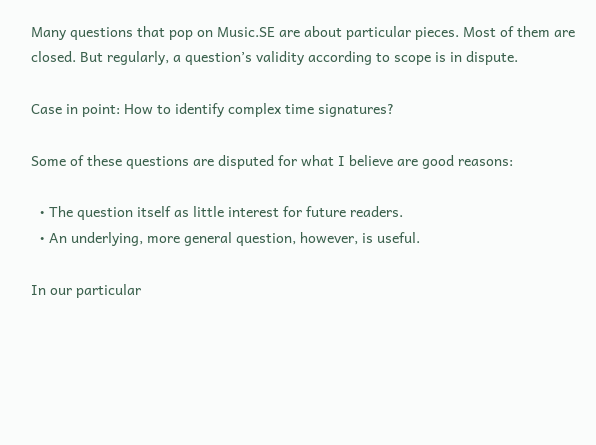Many questions that pop on Music.SE are about particular pieces. Most of them are closed. But regularly, a question’s validity according to scope is in dispute.

Case in point: How to identify complex time signatures?

Some of these questions are disputed for what I believe are good reasons:

  • The question itself as little interest for future readers.
  • An underlying, more general question, however, is useful.

In our particular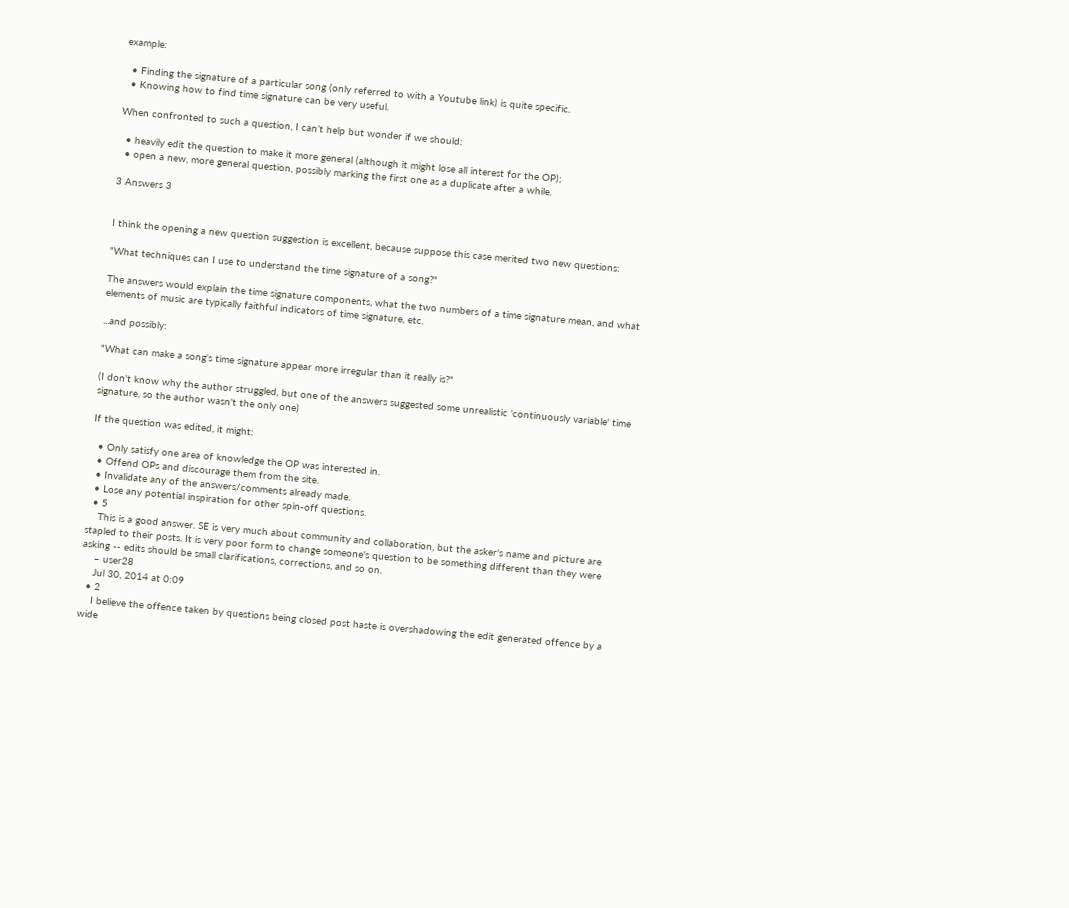example:

  • Finding the signature of a particular song (only referred to with a Youtube link) is quite specific.
  • Knowing how to find time signature can be very useful.

When confronted to such a question, I can’t help but wonder if we should:

  • heavily edit the question to make it more general (although it might lose all interest for the OP);
  • open a new, more general question, possibly marking the first one as a duplicate after a while.

3 Answers 3


I think the opening a new question suggestion is excellent, because suppose this case merited two new questions:

"What techniques can I use to understand the time signature of a song?"

The answers would explain the time signature components, what the two numbers of a time signature mean, and what elements of music are typically faithful indicators of time signature, etc.

...and possibly:

"What can make a song's time signature appear more irregular than it really is?"

(I don't know why the author struggled, but one of the answers suggested some unrealistic 'continuously variable' time signature, so the author wasn't the only one)

If the question was edited, it might:

  • Only satisfy one area of knowledge the OP was interested in.
  • Offend OPs and discourage them from the site.
  • Invalidate any of the answers/comments already made.
  • Lose any potential inspiration for other spin-off questions.
  • 5
    This is a good answer. SE is very much about community and collaboration, but the asker's name and picture are stapled to their posts. It is very poor form to change someone's question to be something different than they were asking -- edits should be small clarifications, corrections, and so on.
    – user28
    Jul 30, 2014 at 0:09
  • 2
    I believe the offence taken by questions being closed post haste is overshadowing the edit generated offence by a wide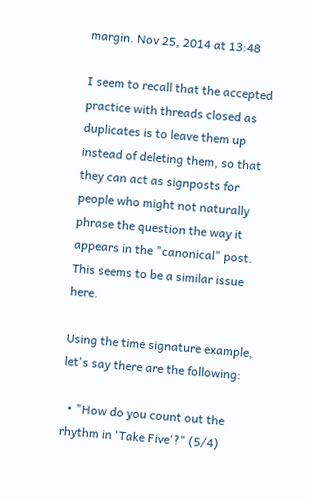margin. Nov 25, 2014 at 13:48

I seem to recall that the accepted practice with threads closed as duplicates is to leave them up instead of deleting them, so that they can act as signposts for people who might not naturally phrase the question the way it appears in the "canonical" post. This seems to be a similar issue here.

Using the time signature example, let's say there are the following:

  • "How do you count out the rhythm in 'Take Five'?" (5/4)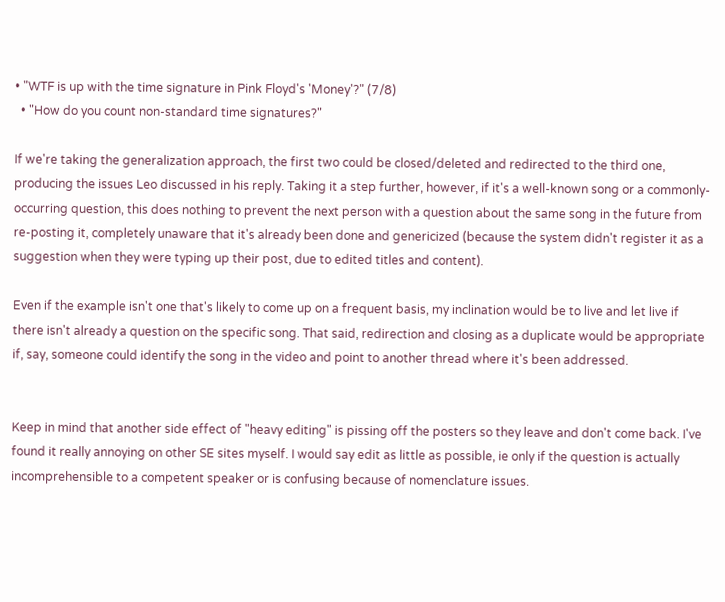• "WTF is up with the time signature in Pink Floyd's 'Money'?" (7/8)
  • "How do you count non-standard time signatures?"

If we're taking the generalization approach, the first two could be closed/deleted and redirected to the third one, producing the issues Leo discussed in his reply. Taking it a step further, however, if it's a well-known song or a commonly-occurring question, this does nothing to prevent the next person with a question about the same song in the future from re-posting it, completely unaware that it's already been done and genericized (because the system didn't register it as a suggestion when they were typing up their post, due to edited titles and content).

Even if the example isn't one that's likely to come up on a frequent basis, my inclination would be to live and let live if there isn't already a question on the specific song. That said, redirection and closing as a duplicate would be appropriate if, say, someone could identify the song in the video and point to another thread where it's been addressed.


Keep in mind that another side effect of "heavy editing" is pissing off the posters so they leave and don't come back. I've found it really annoying on other SE sites myself. I would say edit as little as possible, ie only if the question is actually incomprehensible to a competent speaker or is confusing because of nomenclature issues.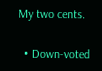My two cents.

  • Down-voted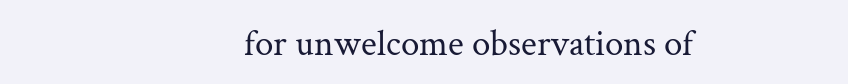for unwelcome observations of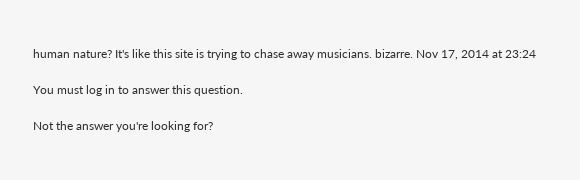human nature? It's like this site is trying to chase away musicians. bizarre. Nov 17, 2014 at 23:24

You must log in to answer this question.

Not the answer you're looking for?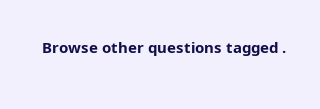Browse other questions tagged .